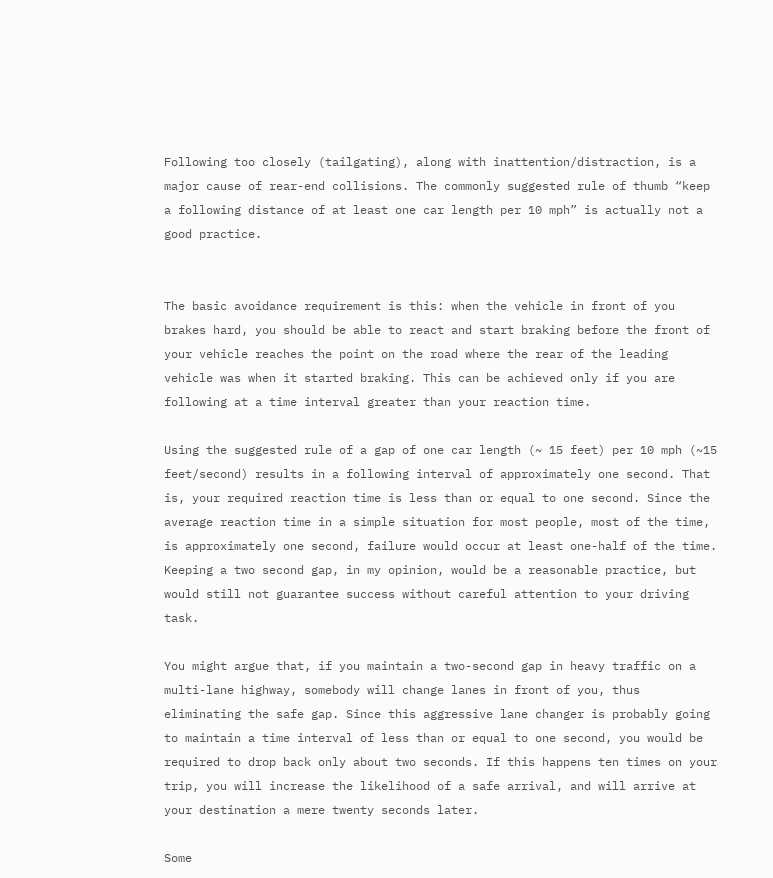Following too closely (tailgating), along with inattention/distraction, is a major cause of rear-end collisions. The commonly suggested rule of thumb “keep a following distance of at least one car length per 10 mph” is actually not a good practice.


The basic avoidance requirement is this: when the vehicle in front of you brakes hard, you should be able to react and start braking before the front of your vehicle reaches the point on the road where the rear of the leading vehicle was when it started braking. This can be achieved only if you are following at a time interval greater than your reaction time.

Using the suggested rule of a gap of one car length (~ 15 feet) per 10 mph (~15 feet/second) results in a following interval of approximately one second. That is, your required reaction time is less than or equal to one second. Since the average reaction time in a simple situation for most people, most of the time, is approximately one second, failure would occur at least one-half of the time. Keeping a two second gap, in my opinion, would be a reasonable practice, but would still not guarantee success without careful attention to your driving task.

You might argue that, if you maintain a two-second gap in heavy traffic on a multi-lane highway, somebody will change lanes in front of you, thus eliminating the safe gap. Since this aggressive lane changer is probably going to maintain a time interval of less than or equal to one second, you would be required to drop back only about two seconds. If this happens ten times on your trip, you will increase the likelihood of a safe arrival, and will arrive at your destination a mere twenty seconds later.

Some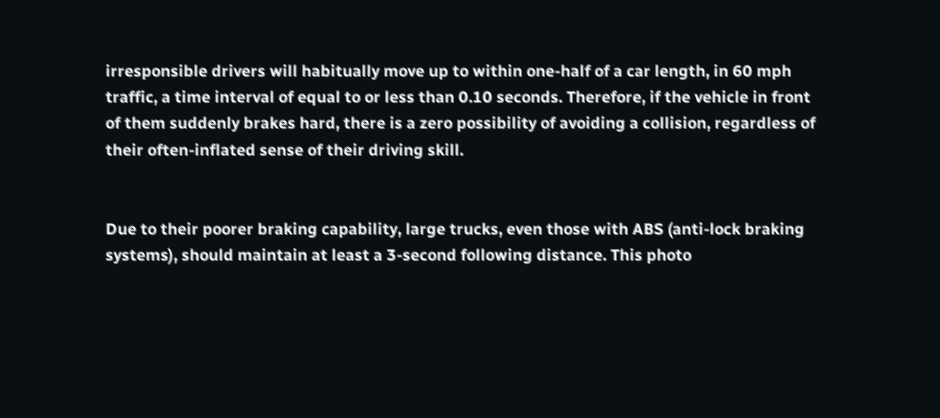irresponsible drivers will habitually move up to within one-half of a car length, in 60 mph traffic, a time interval of equal to or less than 0.10 seconds. Therefore, if the vehicle in front of them suddenly brakes hard, there is a zero possibility of avoiding a collision, regardless of their often-inflated sense of their driving skill.


Due to their poorer braking capability, large trucks, even those with ABS (anti-lock braking systems), should maintain at least a 3-second following distance. This photo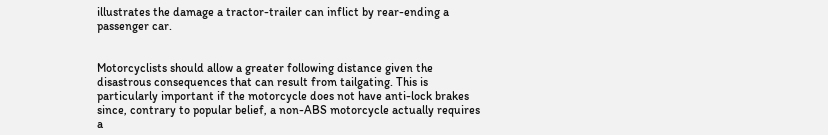illustrates the damage a tractor-trailer can inflict by rear-ending a passenger car.


Motorcyclists should allow a greater following distance given the disastrous consequences that can result from tailgating. This is particularly important if the motorcycle does not have anti-lock brakes since, contrary to popular belief, a non-ABS motorcycle actually requires a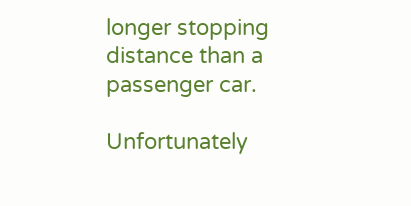longer stopping distance than a passenger car.

Unfortunately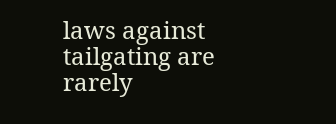laws against tailgating are rarely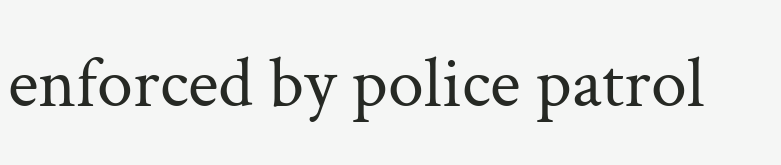enforced by police patrol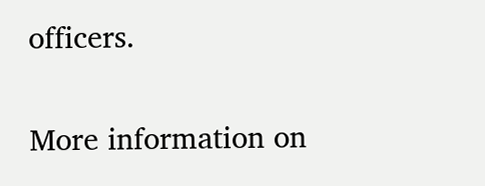officers.

More information on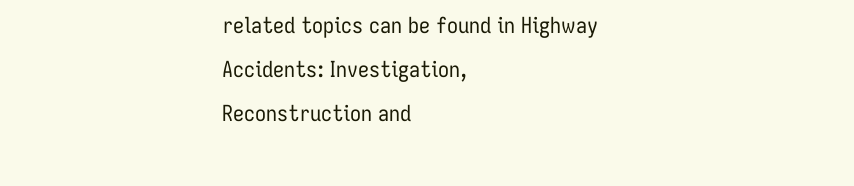related topics can be found in Highway Accidents: Investigation, Reconstruction and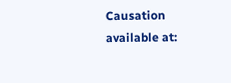Causation available at: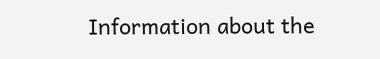Information about the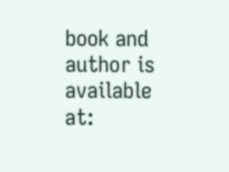book and author is available at: